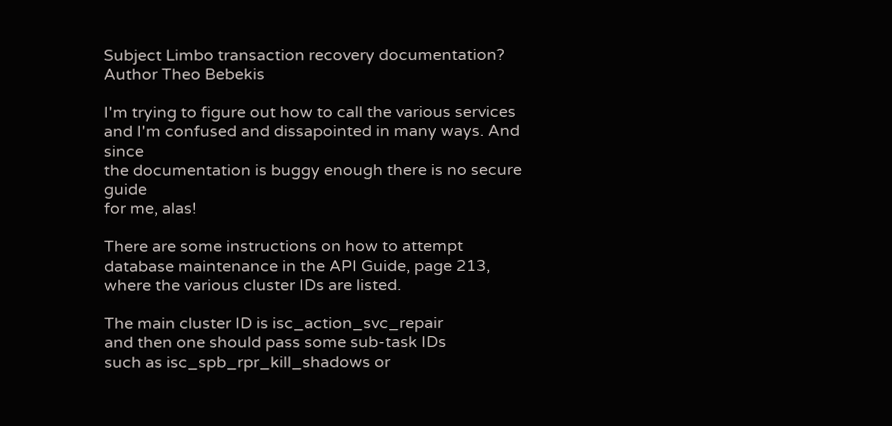Subject Limbo transaction recovery documentation?
Author Theo Bebekis

I'm trying to figure out how to call the various services
and I'm confused and dissapointed in many ways. And since
the documentation is buggy enough there is no secure guide
for me, alas!

There are some instructions on how to attempt
database maintenance in the API Guide, page 213,
where the various cluster IDs are listed.

The main cluster ID is isc_action_svc_repair
and then one should pass some sub-task IDs
such as isc_spb_rpr_kill_shadows or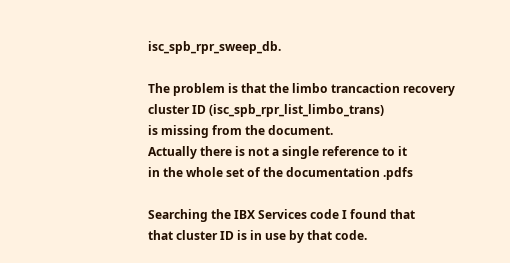isc_spb_rpr_sweep_db.

The problem is that the limbo trancaction recovery
cluster ID (isc_spb_rpr_list_limbo_trans)
is missing from the document.
Actually there is not a single reference to it
in the whole set of the documentation .pdfs

Searching the IBX Services code I found that
that cluster ID is in use by that code.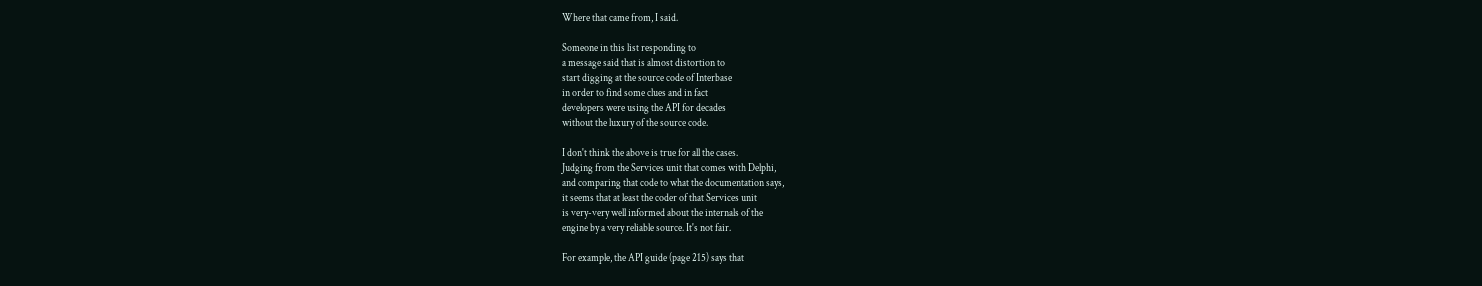Where that came from, I said.

Someone in this list responding to
a message said that is almost distortion to
start digging at the source code of Interbase
in order to find some clues and in fact
developers were using the API for decades
without the luxury of the source code.

I don't think the above is true for all the cases.
Judging from the Services unit that comes with Delphi,
and comparing that code to what the documentation says,
it seems that at least the coder of that Services unit
is very-very well informed about the internals of the
engine by a very reliable source. It's not fair.

For example, the API guide (page 215) says that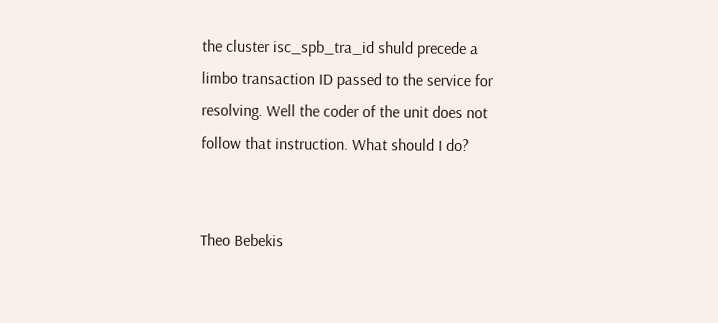the cluster isc_spb_tra_id shuld precede a
limbo transaction ID passed to the service for
resolving. Well the coder of the unit does not
follow that instruction. What should I do?


Theo Bebekis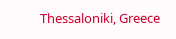Thessaloniki, Greece